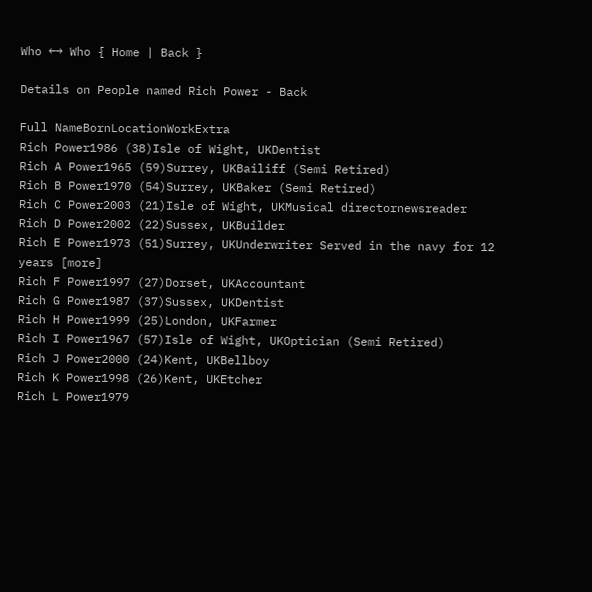Who ←→ Who { Home | Back }

Details on People named Rich Power - Back

Full NameBornLocationWorkExtra
Rich Power1986 (38)Isle of Wight, UKDentist
Rich A Power1965 (59)Surrey, UKBailiff (Semi Retired)
Rich B Power1970 (54)Surrey, UKBaker (Semi Retired)
Rich C Power2003 (21)Isle of Wight, UKMusical directornewsreader
Rich D Power2002 (22)Sussex, UKBuilder
Rich E Power1973 (51)Surrey, UKUnderwriter Served in the navy for 12 years [more]
Rich F Power1997 (27)Dorset, UKAccountant
Rich G Power1987 (37)Sussex, UKDentist
Rich H Power1999 (25)London, UKFarmer
Rich I Power1967 (57)Isle of Wight, UKOptician (Semi Retired)
Rich J Power2000 (24)Kent, UKBellboy
Rich K Power1998 (26)Kent, UKEtcher
Rich L Power1979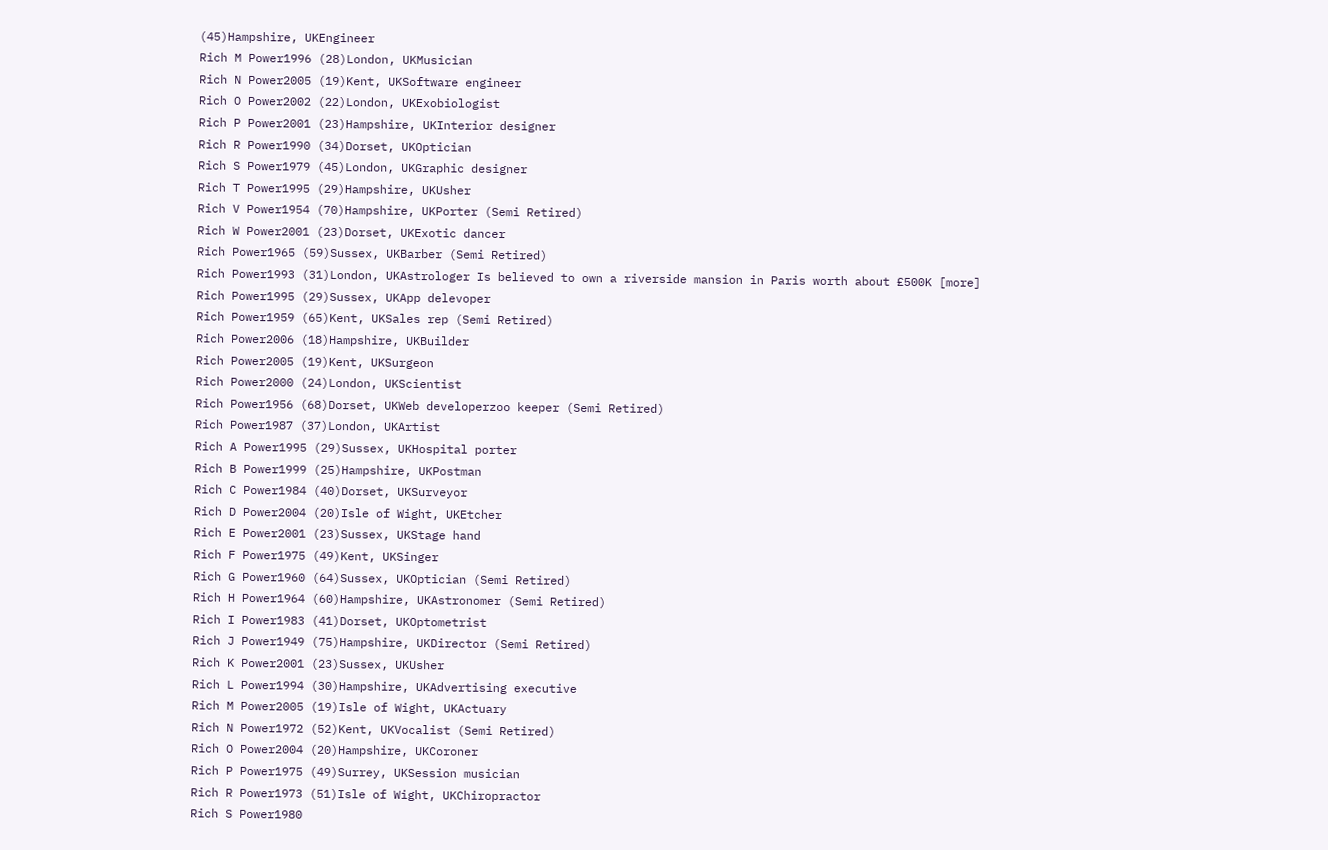(45)Hampshire, UKEngineer
Rich M Power1996 (28)London, UKMusician
Rich N Power2005 (19)Kent, UKSoftware engineer
Rich O Power2002 (22)London, UKExobiologist
Rich P Power2001 (23)Hampshire, UKInterior designer
Rich R Power1990 (34)Dorset, UKOptician
Rich S Power1979 (45)London, UKGraphic designer
Rich T Power1995 (29)Hampshire, UKUsher
Rich V Power1954 (70)Hampshire, UKPorter (Semi Retired)
Rich W Power2001 (23)Dorset, UKExotic dancer
Rich Power1965 (59)Sussex, UKBarber (Semi Retired)
Rich Power1993 (31)London, UKAstrologer Is believed to own a riverside mansion in Paris worth about £500K [more]
Rich Power1995 (29)Sussex, UKApp delevoper
Rich Power1959 (65)Kent, UKSales rep (Semi Retired)
Rich Power2006 (18)Hampshire, UKBuilder
Rich Power2005 (19)Kent, UKSurgeon
Rich Power2000 (24)London, UKScientist
Rich Power1956 (68)Dorset, UKWeb developerzoo keeper (Semi Retired)
Rich Power1987 (37)London, UKArtist
Rich A Power1995 (29)Sussex, UKHospital porter
Rich B Power1999 (25)Hampshire, UKPostman
Rich C Power1984 (40)Dorset, UKSurveyor
Rich D Power2004 (20)Isle of Wight, UKEtcher
Rich E Power2001 (23)Sussex, UKStage hand
Rich F Power1975 (49)Kent, UKSinger
Rich G Power1960 (64)Sussex, UKOptician (Semi Retired)
Rich H Power1964 (60)Hampshire, UKAstronomer (Semi Retired)
Rich I Power1983 (41)Dorset, UKOptometrist
Rich J Power1949 (75)Hampshire, UKDirector (Semi Retired)
Rich K Power2001 (23)Sussex, UKUsher
Rich L Power1994 (30)Hampshire, UKAdvertising executive
Rich M Power2005 (19)Isle of Wight, UKActuary
Rich N Power1972 (52)Kent, UKVocalist (Semi Retired)
Rich O Power2004 (20)Hampshire, UKCoroner
Rich P Power1975 (49)Surrey, UKSession musician
Rich R Power1973 (51)Isle of Wight, UKChiropractor
Rich S Power1980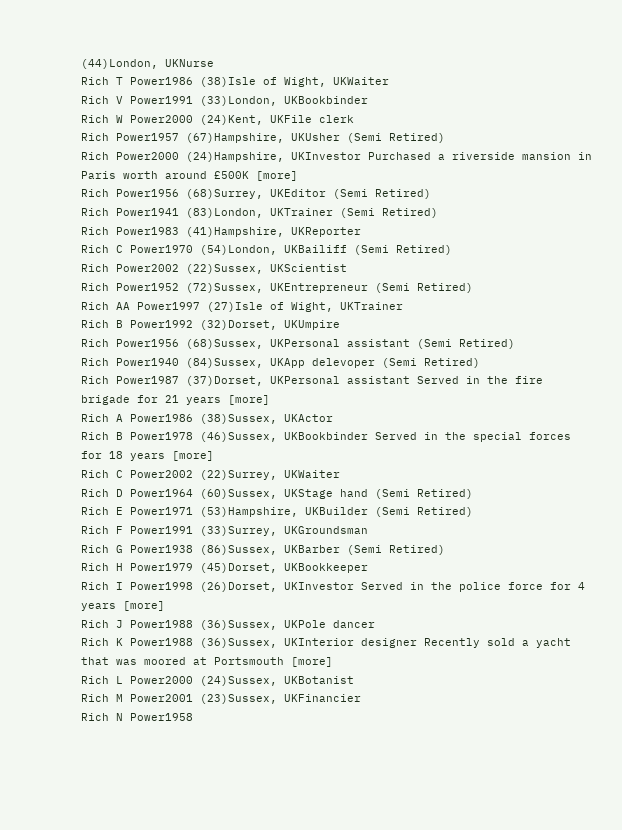(44)London, UKNurse
Rich T Power1986 (38)Isle of Wight, UKWaiter
Rich V Power1991 (33)London, UKBookbinder
Rich W Power2000 (24)Kent, UKFile clerk
Rich Power1957 (67)Hampshire, UKUsher (Semi Retired)
Rich Power2000 (24)Hampshire, UKInvestor Purchased a riverside mansion in Paris worth around £500K [more]
Rich Power1956 (68)Surrey, UKEditor (Semi Retired)
Rich Power1941 (83)London, UKTrainer (Semi Retired)
Rich Power1983 (41)Hampshire, UKReporter
Rich C Power1970 (54)London, UKBailiff (Semi Retired)
Rich Power2002 (22)Sussex, UKScientist
Rich Power1952 (72)Sussex, UKEntrepreneur (Semi Retired)
Rich AA Power1997 (27)Isle of Wight, UKTrainer
Rich B Power1992 (32)Dorset, UKUmpire
Rich Power1956 (68)Sussex, UKPersonal assistant (Semi Retired)
Rich Power1940 (84)Sussex, UKApp delevoper (Semi Retired)
Rich Power1987 (37)Dorset, UKPersonal assistant Served in the fire brigade for 21 years [more]
Rich A Power1986 (38)Sussex, UKActor
Rich B Power1978 (46)Sussex, UKBookbinder Served in the special forces for 18 years [more]
Rich C Power2002 (22)Surrey, UKWaiter
Rich D Power1964 (60)Sussex, UKStage hand (Semi Retired)
Rich E Power1971 (53)Hampshire, UKBuilder (Semi Retired)
Rich F Power1991 (33)Surrey, UKGroundsman
Rich G Power1938 (86)Sussex, UKBarber (Semi Retired)
Rich H Power1979 (45)Dorset, UKBookkeeper
Rich I Power1998 (26)Dorset, UKInvestor Served in the police force for 4 years [more]
Rich J Power1988 (36)Sussex, UKPole dancer
Rich K Power1988 (36)Sussex, UKInterior designer Recently sold a yacht that was moored at Portsmouth [more]
Rich L Power2000 (24)Sussex, UKBotanist
Rich M Power2001 (23)Sussex, UKFinancier
Rich N Power1958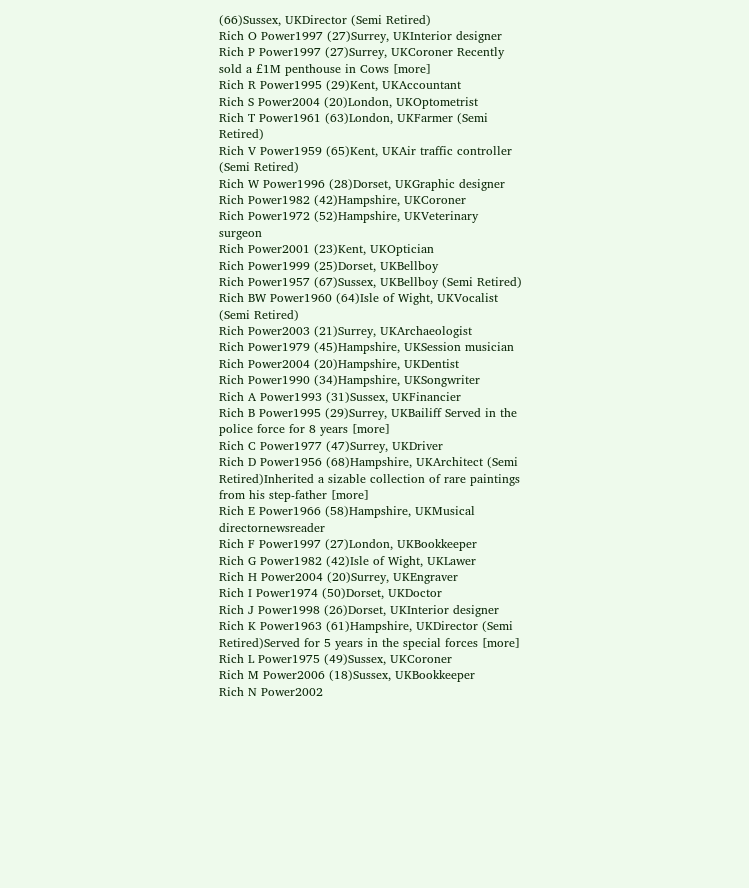(66)Sussex, UKDirector (Semi Retired)
Rich O Power1997 (27)Surrey, UKInterior designer
Rich P Power1997 (27)Surrey, UKCoroner Recently sold a £1M penthouse in Cows [more]
Rich R Power1995 (29)Kent, UKAccountant
Rich S Power2004 (20)London, UKOptometrist
Rich T Power1961 (63)London, UKFarmer (Semi Retired)
Rich V Power1959 (65)Kent, UKAir traffic controller (Semi Retired)
Rich W Power1996 (28)Dorset, UKGraphic designer
Rich Power1982 (42)Hampshire, UKCoroner
Rich Power1972 (52)Hampshire, UKVeterinary surgeon
Rich Power2001 (23)Kent, UKOptician
Rich Power1999 (25)Dorset, UKBellboy
Rich Power1957 (67)Sussex, UKBellboy (Semi Retired)
Rich BW Power1960 (64)Isle of Wight, UKVocalist (Semi Retired)
Rich Power2003 (21)Surrey, UKArchaeologist
Rich Power1979 (45)Hampshire, UKSession musician
Rich Power2004 (20)Hampshire, UKDentist
Rich Power1990 (34)Hampshire, UKSongwriter
Rich A Power1993 (31)Sussex, UKFinancier
Rich B Power1995 (29)Surrey, UKBailiff Served in the police force for 8 years [more]
Rich C Power1977 (47)Surrey, UKDriver
Rich D Power1956 (68)Hampshire, UKArchitect (Semi Retired)Inherited a sizable collection of rare paintings from his step-father [more]
Rich E Power1966 (58)Hampshire, UKMusical directornewsreader
Rich F Power1997 (27)London, UKBookkeeper
Rich G Power1982 (42)Isle of Wight, UKLawer
Rich H Power2004 (20)Surrey, UKEngraver
Rich I Power1974 (50)Dorset, UKDoctor
Rich J Power1998 (26)Dorset, UKInterior designer
Rich K Power1963 (61)Hampshire, UKDirector (Semi Retired)Served for 5 years in the special forces [more]
Rich L Power1975 (49)Sussex, UKCoroner
Rich M Power2006 (18)Sussex, UKBookkeeper
Rich N Power2002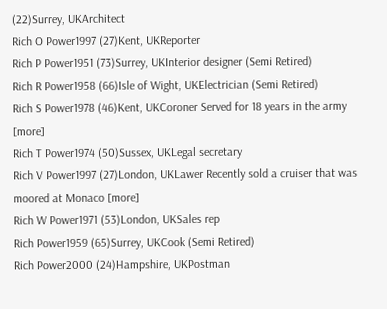(22)Surrey, UKArchitect
Rich O Power1997 (27)Kent, UKReporter
Rich P Power1951 (73)Surrey, UKInterior designer (Semi Retired)
Rich R Power1958 (66)Isle of Wight, UKElectrician (Semi Retired)
Rich S Power1978 (46)Kent, UKCoroner Served for 18 years in the army [more]
Rich T Power1974 (50)Sussex, UKLegal secretary
Rich V Power1997 (27)London, UKLawer Recently sold a cruiser that was moored at Monaco [more]
Rich W Power1971 (53)London, UKSales rep
Rich Power1959 (65)Surrey, UKCook (Semi Retired)
Rich Power2000 (24)Hampshire, UKPostman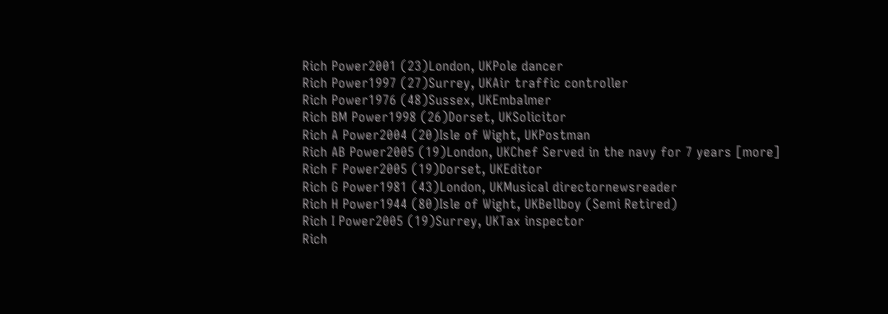Rich Power2001 (23)London, UKPole dancer
Rich Power1997 (27)Surrey, UKAir traffic controller
Rich Power1976 (48)Sussex, UKEmbalmer
Rich BM Power1998 (26)Dorset, UKSolicitor
Rich A Power2004 (20)Isle of Wight, UKPostman
Rich AB Power2005 (19)London, UKChef Served in the navy for 7 years [more]
Rich F Power2005 (19)Dorset, UKEditor
Rich G Power1981 (43)London, UKMusical directornewsreader
Rich H Power1944 (80)Isle of Wight, UKBellboy (Semi Retired)
Rich I Power2005 (19)Surrey, UKTax inspector
Rich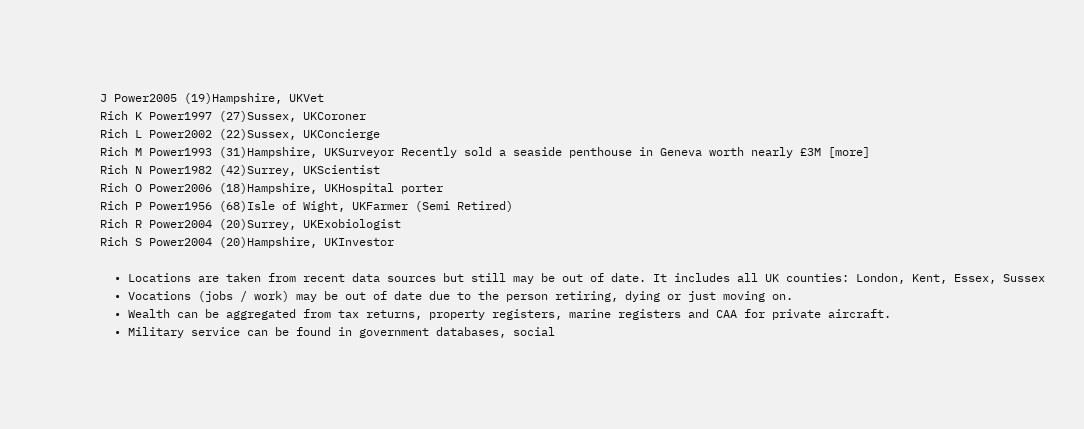J Power2005 (19)Hampshire, UKVet
Rich K Power1997 (27)Sussex, UKCoroner
Rich L Power2002 (22)Sussex, UKConcierge
Rich M Power1993 (31)Hampshire, UKSurveyor Recently sold a seaside penthouse in Geneva worth nearly £3M [more]
Rich N Power1982 (42)Surrey, UKScientist
Rich O Power2006 (18)Hampshire, UKHospital porter
Rich P Power1956 (68)Isle of Wight, UKFarmer (Semi Retired)
Rich R Power2004 (20)Surrey, UKExobiologist
Rich S Power2004 (20)Hampshire, UKInvestor

  • Locations are taken from recent data sources but still may be out of date. It includes all UK counties: London, Kent, Essex, Sussex
  • Vocations (jobs / work) may be out of date due to the person retiring, dying or just moving on.
  • Wealth can be aggregated from tax returns, property registers, marine registers and CAA for private aircraft.
  • Military service can be found in government databases, social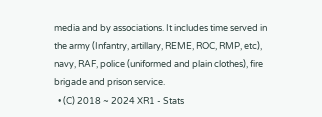media and by associations. It includes time served in the army (Infantry, artillary, REME, ROC, RMP, etc), navy, RAF, police (uniformed and plain clothes), fire brigade and prison service.
  • (C) 2018 ~ 2024 XR1 - Stats